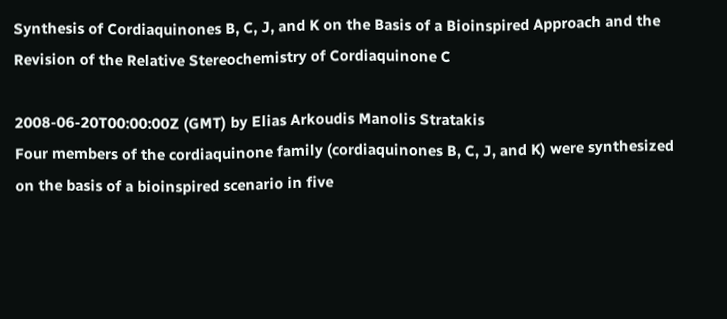Synthesis of Cordiaquinones B, C, J, and K on the Basis of a Bioinspired Approach and the Revision of the Relative Stereochemistry of Cordiaquinone C

2008-06-20T00:00:00Z (GMT) by Elias Arkoudis Manolis Stratakis
Four members of the cordiaquinone family (cordiaquinones B, C, J, and K) were synthesized on the basis of a bioinspired scenario in five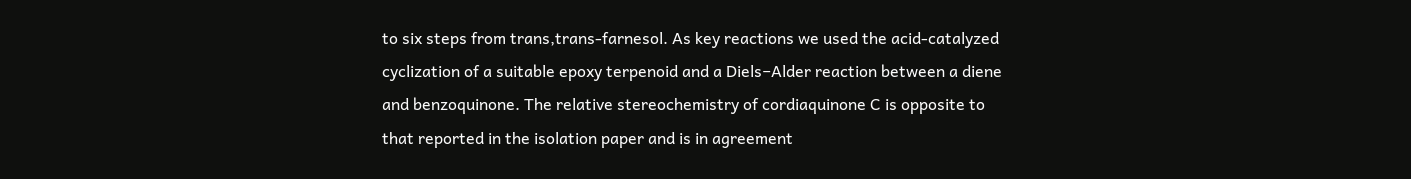to six steps from trans,trans-farnesol. As key reactions we used the acid-catalyzed cyclization of a suitable epoxy terpenoid and a Diels−Alder reaction between a diene and benzoquinone. The relative stereochemistry of cordiaquinone C is opposite to that reported in the isolation paper and is in agreement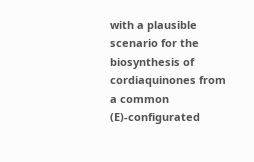with a plausible scenario for the biosynthesis of cordiaquinones from a common (E)-configurated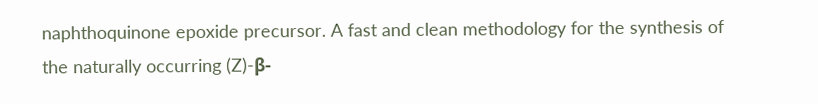naphthoquinone epoxide precursor. A fast and clean methodology for the synthesis of the naturally occurring (Z)-β-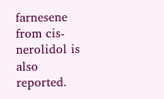farnesene from cis-nerolidol is also reported.